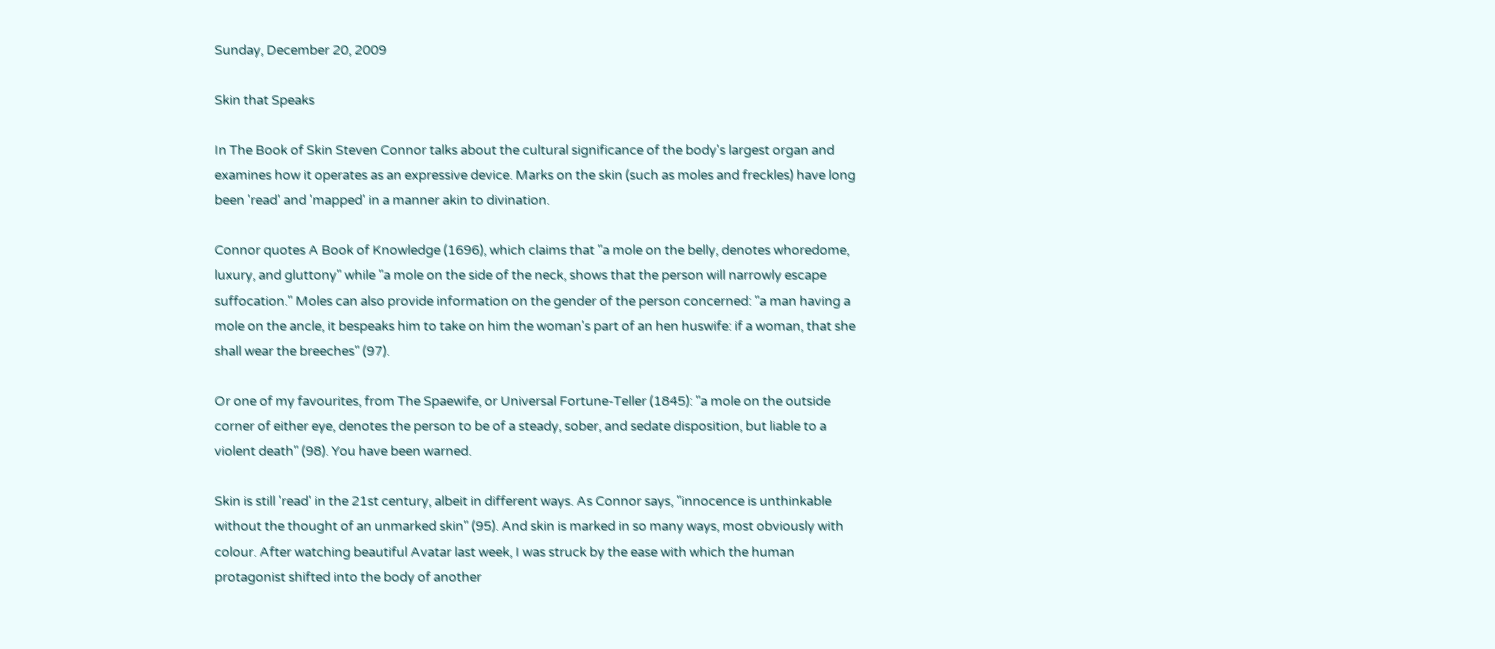Sunday, December 20, 2009

Skin that Speaks

In The Book of Skin Steven Connor talks about the cultural significance of the body's largest organ and examines how it operates as an expressive device. Marks on the skin (such as moles and freckles) have long been 'read' and 'mapped' in a manner akin to divination.

Connor quotes A Book of Knowledge (1696), which claims that "a mole on the belly, denotes whoredome, luxury, and gluttony" while "a mole on the side of the neck, shows that the person will narrowly escape suffocation." Moles can also provide information on the gender of the person concerned: "a man having a mole on the ancle, it bespeaks him to take on him the woman's part of an hen huswife: if a woman, that she shall wear the breeches" (97).

Or one of my favourites, from The Spaewife, or Universal Fortune-Teller (1845): "a mole on the outside corner of either eye, denotes the person to be of a steady, sober, and sedate disposition, but liable to a violent death" (98). You have been warned.

Skin is still 'read' in the 21st century, albeit in different ways. As Connor says, "innocence is unthinkable without the thought of an unmarked skin" (95). And skin is marked in so many ways, most obviously with colour. After watching beautiful Avatar last week, I was struck by the ease with which the human protagonist shifted into the body of another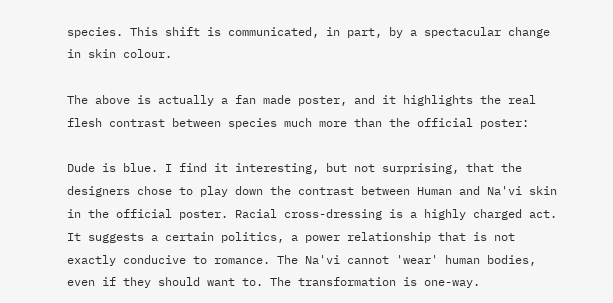species. This shift is communicated, in part, by a spectacular change in skin colour.

The above is actually a fan made poster, and it highlights the real flesh contrast between species much more than the official poster:

Dude is blue. I find it interesting, but not surprising, that the designers chose to play down the contrast between Human and Na'vi skin in the official poster. Racial cross-dressing is a highly charged act. It suggests a certain politics, a power relationship that is not exactly conducive to romance. The Na'vi cannot 'wear' human bodies, even if they should want to. The transformation is one-way.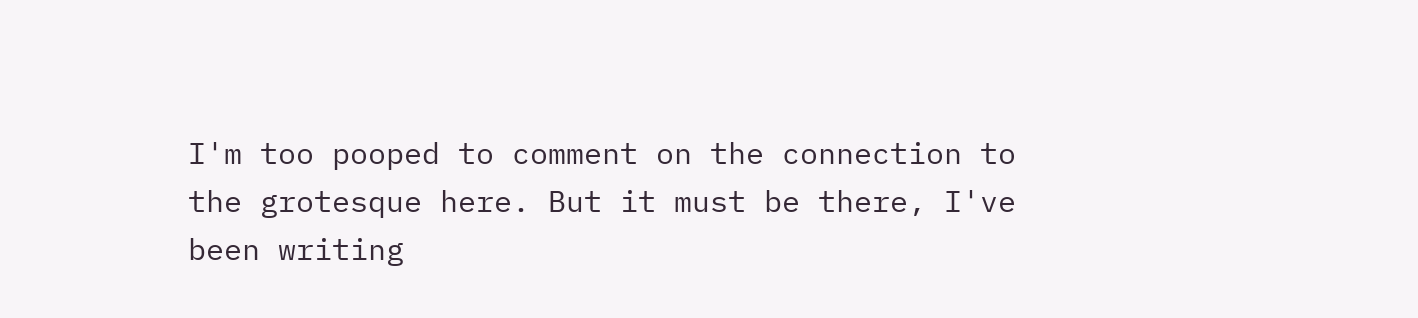I'm too pooped to comment on the connection to the grotesque here. But it must be there, I've been writing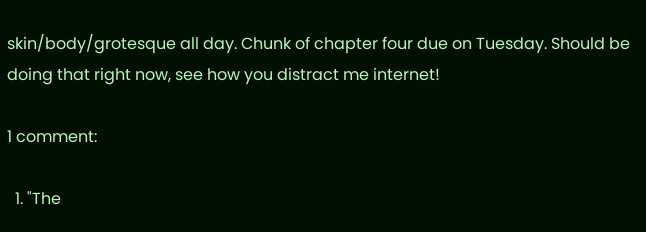skin/body/grotesque all day. Chunk of chapter four due on Tuesday. Should be doing that right now, see how you distract me internet!

1 comment:

  1. "The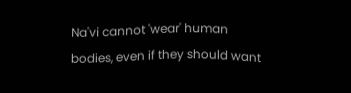Na'vi cannot 'wear' human bodies, even if they should want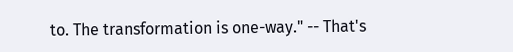to. The transformation is one-way." -- That's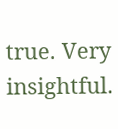true. Very insightful.